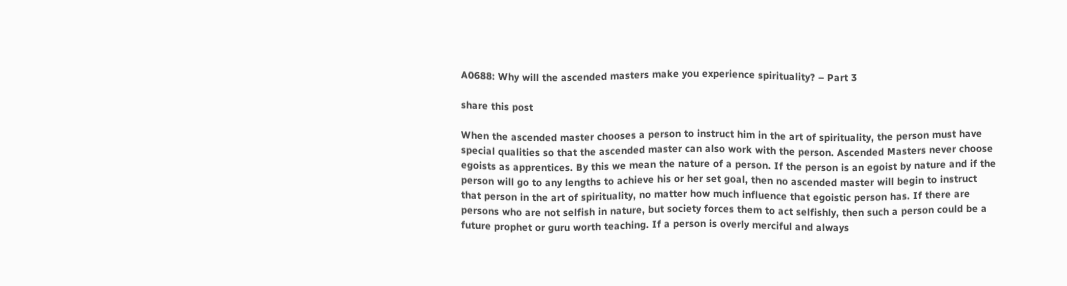A0688: Why will the ascended masters make you experience spirituality? – Part 3

share this post

When the ascended master chooses a person to instruct him in the art of spirituality, the person must have special qualities so that the ascended master can also work with the person. Ascended Masters never choose egoists as apprentices. By this we mean the nature of a person. If the person is an egoist by nature and if the person will go to any lengths to achieve his or her set goal, then no ascended master will begin to instruct that person in the art of spirituality, no matter how much influence that egoistic person has. If there are persons who are not selfish in nature, but society forces them to act selfishly, then such a person could be a future prophet or guru worth teaching. If a person is overly merciful and always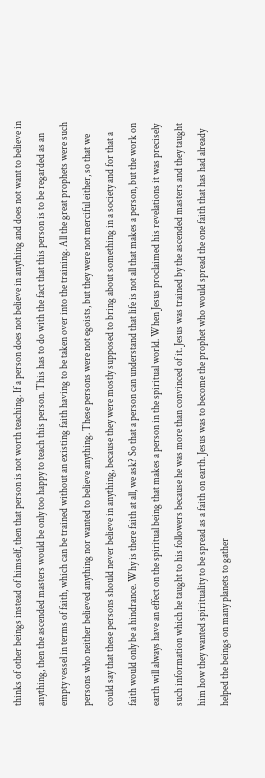thinks of other beings instead of himself, then that person is not worth teaching. If a person does not believe in anything and does not want to believe in anything, then the ascended masters would be only too happy to teach this person. This has to do with the fact that this person is to be regarded as an empty vessel in terms of faith, which can be trained without an existing faith having to be taken over into the training. All the great prophets were such persons who neither believed anything nor wanted to believe anything. These persons were not egoists, but they were not merciful either, so that we could say that these persons should never believe in anything, because they were mostly supposed to bring about something in a society and for that a faith would only be a hindrance. Why is there faith at all, we ask? So that a person can understand that life is not all that makes a person, but the work on earth will always have an effect on the spiritual being that makes a person in the spiritual world. When Jesus proclaimed his revelations it was precisely such information which he taught to his followers because he was more than convinced of it. Jesus was trained by the ascended masters and they taught him how they wanted spirituality to be spread as a faith on earth. Jesus was to become the prophet who would spread the one faith that has had already helped the beings on many planets to gather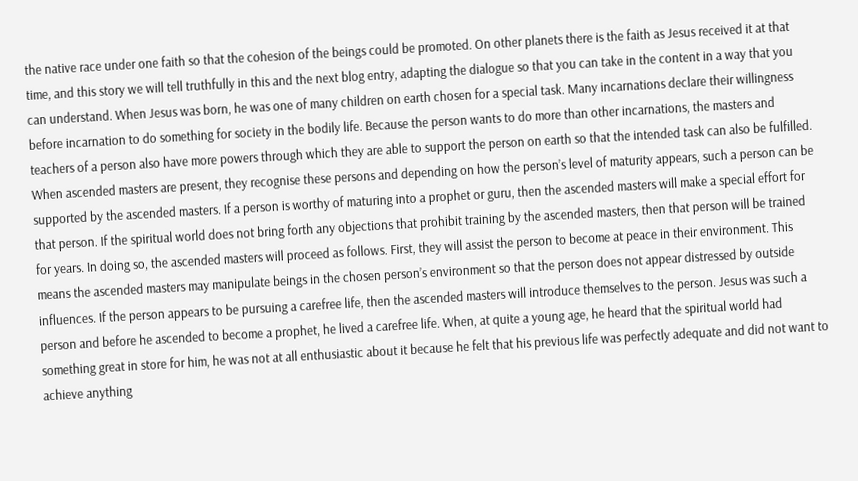the native race under one faith so that the cohesion of the beings could be promoted. On other planets there is the faith as Jesus received it at that time, and this story we will tell truthfully in this and the next blog entry, adapting the dialogue so that you can take in the content in a way that you can understand. When Jesus was born, he was one of many children on earth chosen for a special task. Many incarnations declare their willingness before incarnation to do something for society in the bodily life. Because the person wants to do more than other incarnations, the masters and teachers of a person also have more powers through which they are able to support the person on earth so that the intended task can also be fulfilled. When ascended masters are present, they recognise these persons and depending on how the person’s level of maturity appears, such a person can be supported by the ascended masters. If a person is worthy of maturing into a prophet or guru, then the ascended masters will make a special effort for that person. If the spiritual world does not bring forth any objections that prohibit training by the ascended masters, then that person will be trained for years. In doing so, the ascended masters will proceed as follows. First, they will assist the person to become at peace in their environment. This means the ascended masters may manipulate beings in the chosen person’s environment so that the person does not appear distressed by outside influences. If the person appears to be pursuing a carefree life, then the ascended masters will introduce themselves to the person. Jesus was such a person and before he ascended to become a prophet, he lived a carefree life. When, at quite a young age, he heard that the spiritual world had something great in store for him, he was not at all enthusiastic about it because he felt that his previous life was perfectly adequate and did not want to achieve anything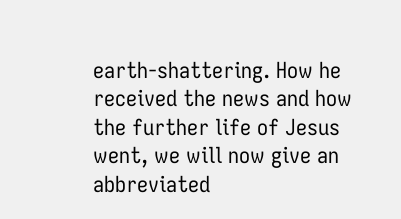earth-shattering. How he received the news and how the further life of Jesus went, we will now give an abbreviated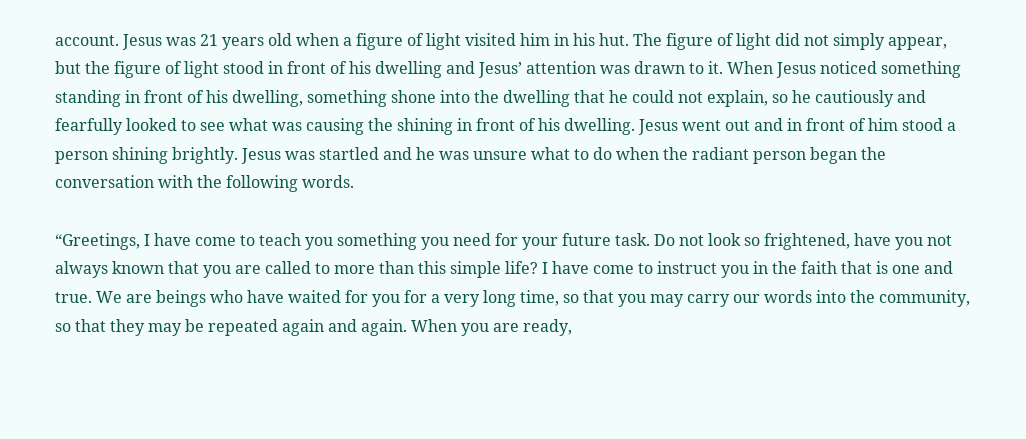account. Jesus was 21 years old when a figure of light visited him in his hut. The figure of light did not simply appear, but the figure of light stood in front of his dwelling and Jesus’ attention was drawn to it. When Jesus noticed something standing in front of his dwelling, something shone into the dwelling that he could not explain, so he cautiously and fearfully looked to see what was causing the shining in front of his dwelling. Jesus went out and in front of him stood a person shining brightly. Jesus was startled and he was unsure what to do when the radiant person began the conversation with the following words.

“Greetings, I have come to teach you something you need for your future task. Do not look so frightened, have you not always known that you are called to more than this simple life? I have come to instruct you in the faith that is one and true. We are beings who have waited for you for a very long time, so that you may carry our words into the community, so that they may be repeated again and again. When you are ready,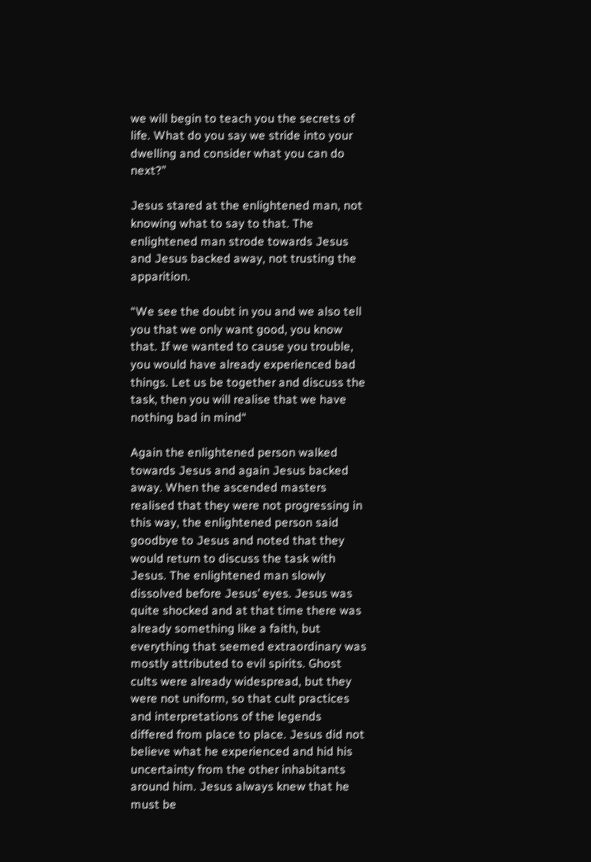we will begin to teach you the secrets of life. What do you say we stride into your dwelling and consider what you can do next?”

Jesus stared at the enlightened man, not knowing what to say to that. The enlightened man strode towards Jesus and Jesus backed away, not trusting the apparition.

“We see the doubt in you and we also tell you that we only want good, you know that. If we wanted to cause you trouble, you would have already experienced bad things. Let us be together and discuss the task, then you will realise that we have nothing bad in mind“

Again the enlightened person walked towards Jesus and again Jesus backed away. When the ascended masters realised that they were not progressing in this way, the enlightened person said goodbye to Jesus and noted that they would return to discuss the task with Jesus. The enlightened man slowly dissolved before Jesus’ eyes. Jesus was quite shocked and at that time there was already something like a faith, but everything that seemed extraordinary was mostly attributed to evil spirits. Ghost cults were already widespread, but they were not uniform, so that cult practices and interpretations of the legends differed from place to place. Jesus did not believe what he experienced and hid his uncertainty from the other inhabitants around him. Jesus always knew that he must be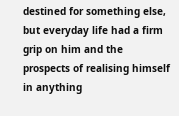destined for something else, but everyday life had a firm grip on him and the prospects of realising himself in anything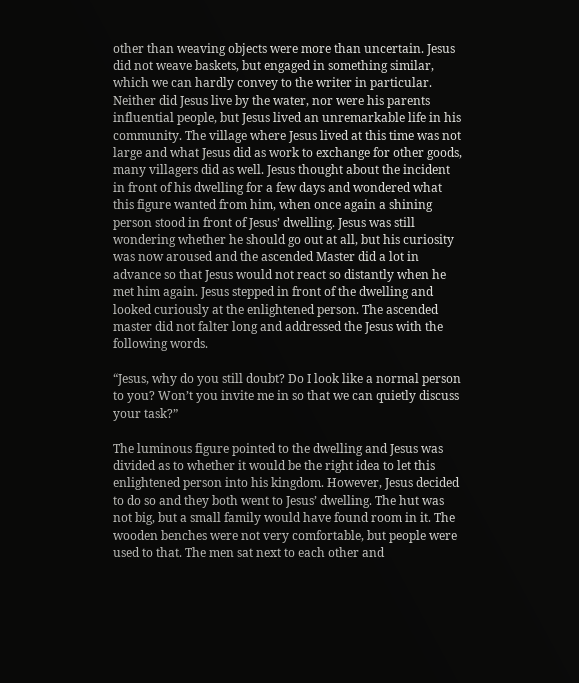other than weaving objects were more than uncertain. Jesus did not weave baskets, but engaged in something similar, which we can hardly convey to the writer in particular. Neither did Jesus live by the water, nor were his parents influential people, but Jesus lived an unremarkable life in his community. The village where Jesus lived at this time was not large and what Jesus did as work to exchange for other goods, many villagers did as well. Jesus thought about the incident in front of his dwelling for a few days and wondered what this figure wanted from him, when once again a shining person stood in front of Jesus’ dwelling. Jesus was still wondering whether he should go out at all, but his curiosity was now aroused and the ascended Master did a lot in advance so that Jesus would not react so distantly when he met him again. Jesus stepped in front of the dwelling and looked curiously at the enlightened person. The ascended master did not falter long and addressed the Jesus with the following words.

“Jesus, why do you still doubt? Do I look like a normal person to you? Won’t you invite me in so that we can quietly discuss your task?”

The luminous figure pointed to the dwelling and Jesus was divided as to whether it would be the right idea to let this enlightened person into his kingdom. However, Jesus decided to do so and they both went to Jesus’ dwelling. The hut was not big, but a small family would have found room in it. The wooden benches were not very comfortable, but people were used to that. The men sat next to each other and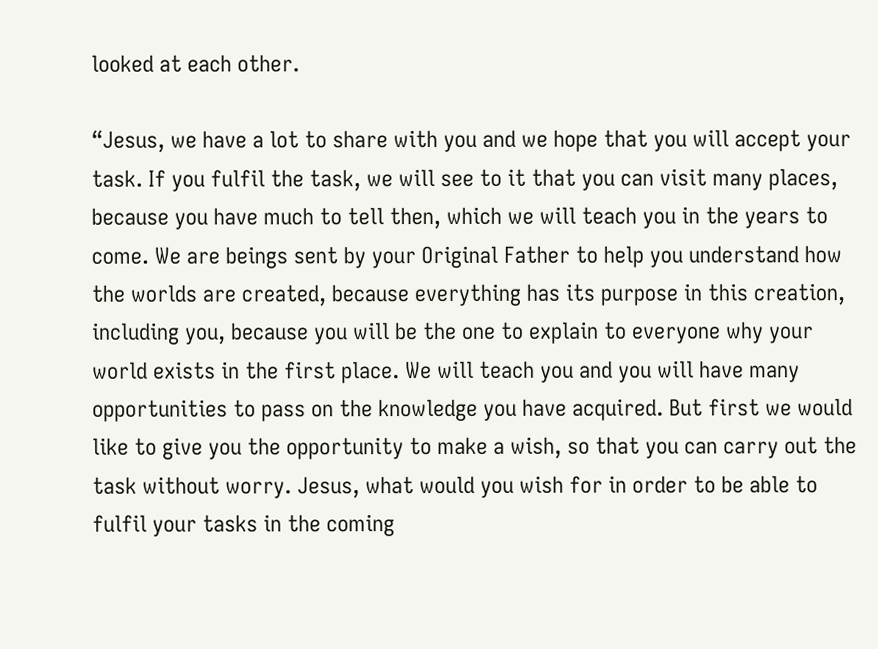looked at each other.

“Jesus, we have a lot to share with you and we hope that you will accept your task. If you fulfil the task, we will see to it that you can visit many places, because you have much to tell then, which we will teach you in the years to come. We are beings sent by your Original Father to help you understand how the worlds are created, because everything has its purpose in this creation, including you, because you will be the one to explain to everyone why your world exists in the first place. We will teach you and you will have many opportunities to pass on the knowledge you have acquired. But first we would like to give you the opportunity to make a wish, so that you can carry out the task without worry. Jesus, what would you wish for in order to be able to fulfil your tasks in the coming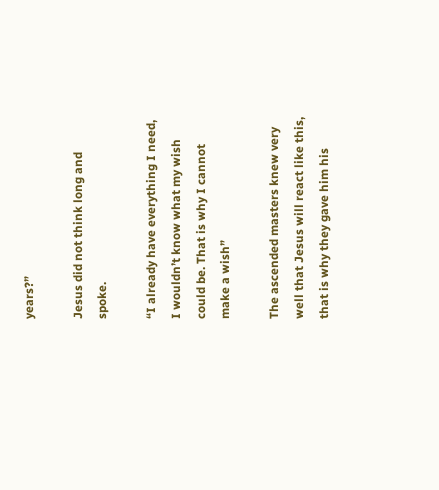years?”

Jesus did not think long and spoke.

“I already have everything I need, I wouldn’t know what my wish could be. That is why I cannot make a wish”

The ascended masters knew very well that Jesus will react like this, that is why they gave him his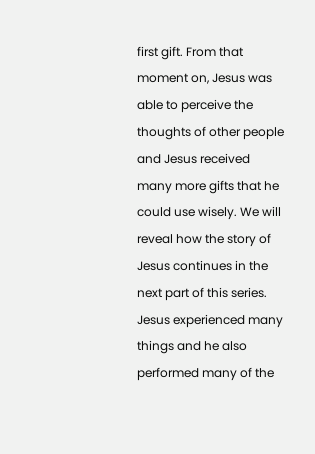first gift. From that moment on, Jesus was able to perceive the thoughts of other people and Jesus received many more gifts that he could use wisely. We will reveal how the story of Jesus continues in the next part of this series. Jesus experienced many things and he also performed many of the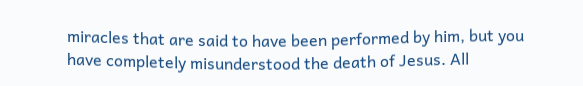miracles that are said to have been performed by him, but you have completely misunderstood the death of Jesus. All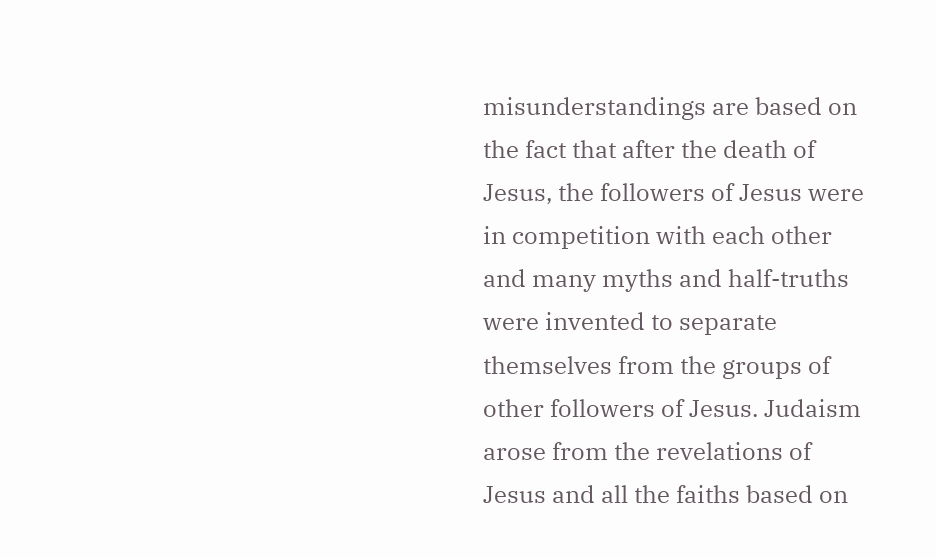misunderstandings are based on the fact that after the death of Jesus, the followers of Jesus were in competition with each other and many myths and half-truths were invented to separate themselves from the groups of other followers of Jesus. Judaism arose from the revelations of Jesus and all the faiths based on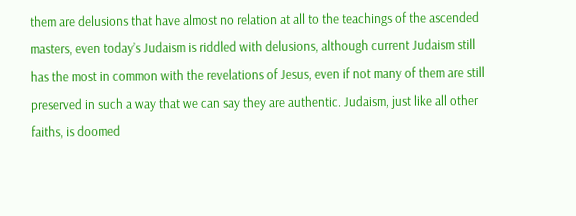them are delusions that have almost no relation at all to the teachings of the ascended masters, even today’s Judaism is riddled with delusions, although current Judaism still has the most in common with the revelations of Jesus, even if not many of them are still preserved in such a way that we can say they are authentic. Judaism, just like all other faiths, is doomed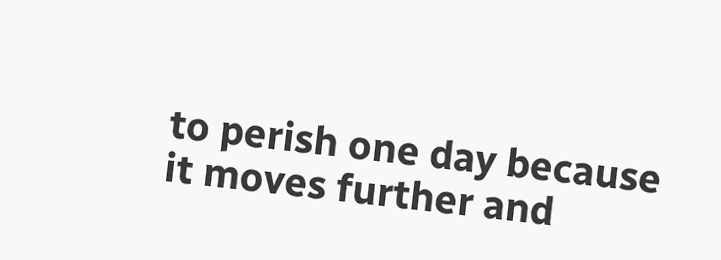to perish one day because it moves further and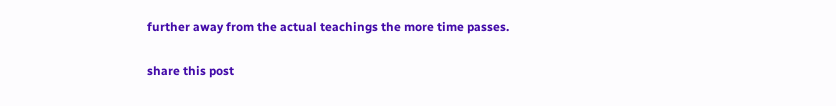further away from the actual teachings the more time passes.

share this post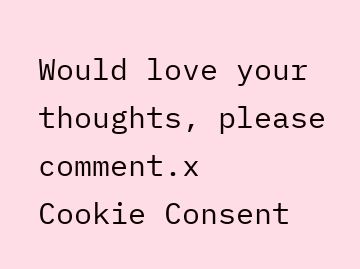Would love your thoughts, please comment.x
Cookie Consent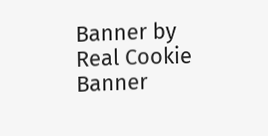Banner by Real Cookie Banner